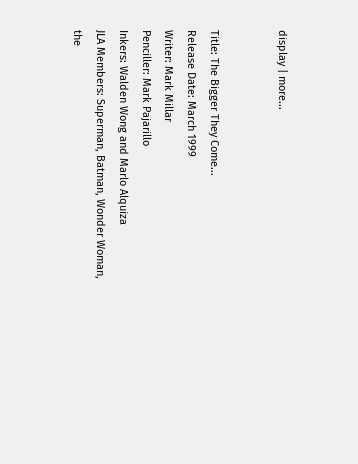display | more...


Title: The Bigger They Come...
Release Date: March 1999
Writer: Mark Millar
Penciller: Mark Pajarillo
Inkers: Walden Wong and Marlo Alquiza
JLA Members: Superman, Batman, Wonder Woman, the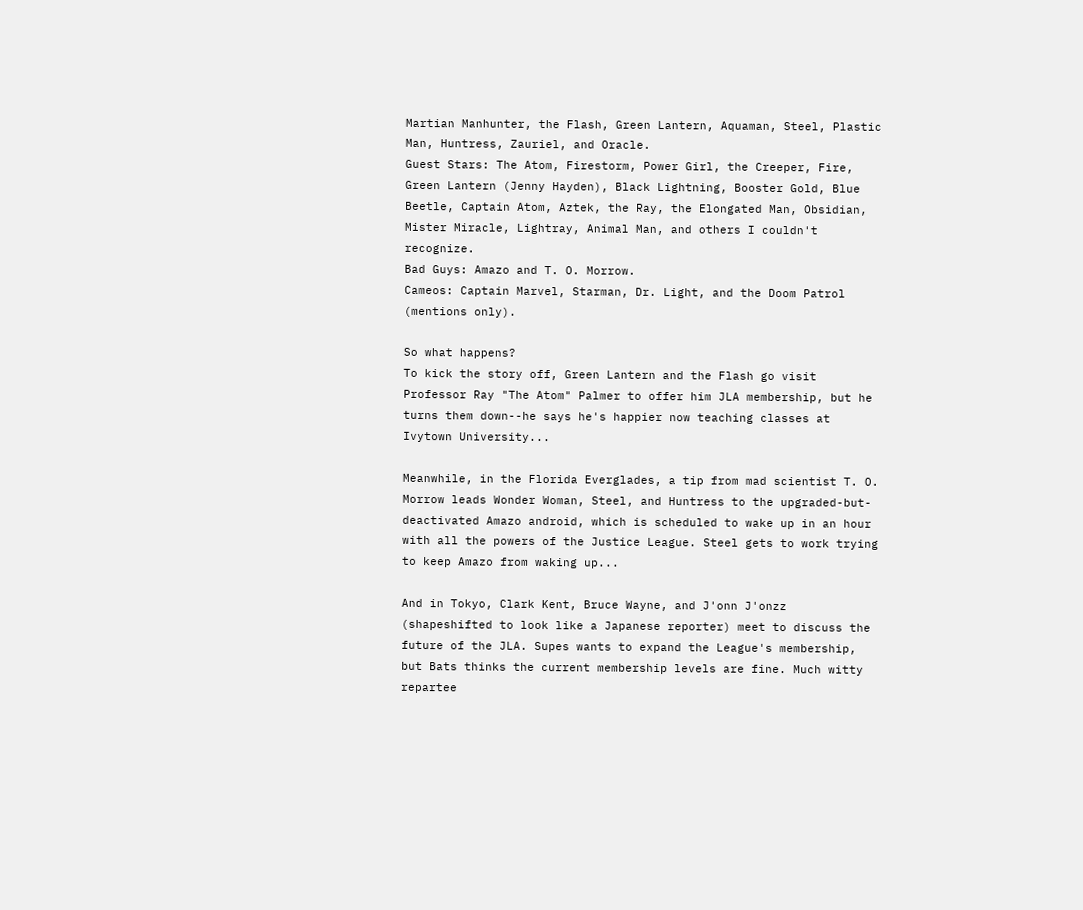Martian Manhunter, the Flash, Green Lantern, Aquaman, Steel, Plastic Man, Huntress, Zauriel, and Oracle.
Guest Stars: The Atom, Firestorm, Power Girl, the Creeper, Fire, Green Lantern (Jenny Hayden), Black Lightning, Booster Gold, Blue Beetle, Captain Atom, Aztek, the Ray, the Elongated Man, Obsidian, Mister Miracle, Lightray, Animal Man, and others I couldn't recognize.
Bad Guys: Amazo and T. O. Morrow.
Cameos: Captain Marvel, Starman, Dr. Light, and the Doom Patrol (mentions only).

So what happens?
To kick the story off, Green Lantern and the Flash go visit Professor Ray "The Atom" Palmer to offer him JLA membership, but he turns them down--he says he's happier now teaching classes at Ivytown University...

Meanwhile, in the Florida Everglades, a tip from mad scientist T. O. Morrow leads Wonder Woman, Steel, and Huntress to the upgraded-but-deactivated Amazo android, which is scheduled to wake up in an hour with all the powers of the Justice League. Steel gets to work trying to keep Amazo from waking up...

And in Tokyo, Clark Kent, Bruce Wayne, and J'onn J'onzz (shapeshifted to look like a Japanese reporter) meet to discuss the future of the JLA. Supes wants to expand the League's membership, but Bats thinks the current membership levels are fine. Much witty repartee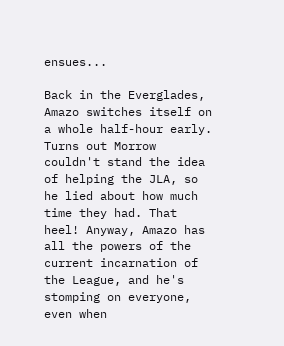ensues...

Back in the Everglades, Amazo switches itself on a whole half-hour early. Turns out Morrow couldn't stand the idea of helping the JLA, so he lied about how much time they had. That heel! Anyway, Amazo has all the powers of the current incarnation of the League, and he's stomping on everyone, even when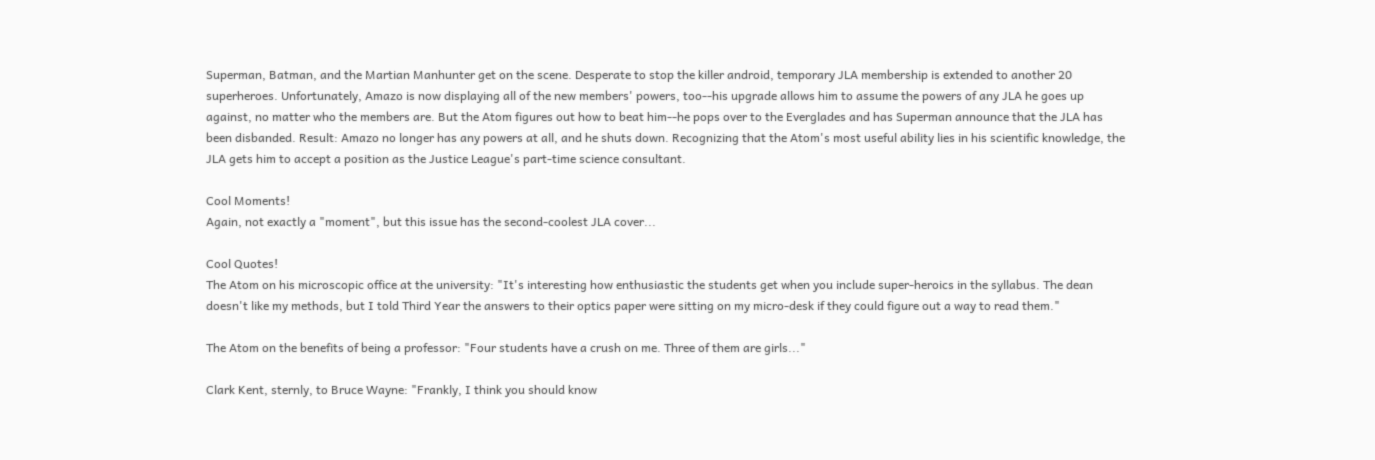Superman, Batman, and the Martian Manhunter get on the scene. Desperate to stop the killer android, temporary JLA membership is extended to another 20 superheroes. Unfortunately, Amazo is now displaying all of the new members' powers, too--his upgrade allows him to assume the powers of any JLA he goes up against, no matter who the members are. But the Atom figures out how to beat him--he pops over to the Everglades and has Superman announce that the JLA has been disbanded. Result: Amazo no longer has any powers at all, and he shuts down. Recognizing that the Atom's most useful ability lies in his scientific knowledge, the JLA gets him to accept a position as the Justice League's part-time science consultant.

Cool Moments!
Again, not exactly a "moment", but this issue has the second-coolest JLA cover...

Cool Quotes!
The Atom on his microscopic office at the university: "It's interesting how enthusiastic the students get when you include super-heroics in the syllabus. The dean doesn't like my methods, but I told Third Year the answers to their optics paper were sitting on my micro-desk if they could figure out a way to read them."

The Atom on the benefits of being a professor: "Four students have a crush on me. Three of them are girls..."

Clark Kent, sternly, to Bruce Wayne: "Frankly, I think you should know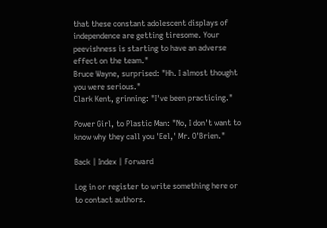that these constant adolescent displays of independence are getting tiresome. Your peevishness is starting to have an adverse effect on the team."
Bruce Wayne, surprised: "Hh. I almost thought you were serious."
Clark Kent, grinning: "I've been practicing."

Power Girl, to Plastic Man: "No, I don't want to know why they call you 'Eel,' Mr. O'Brien."

Back | Index | Forward

Log in or register to write something here or to contact authors.